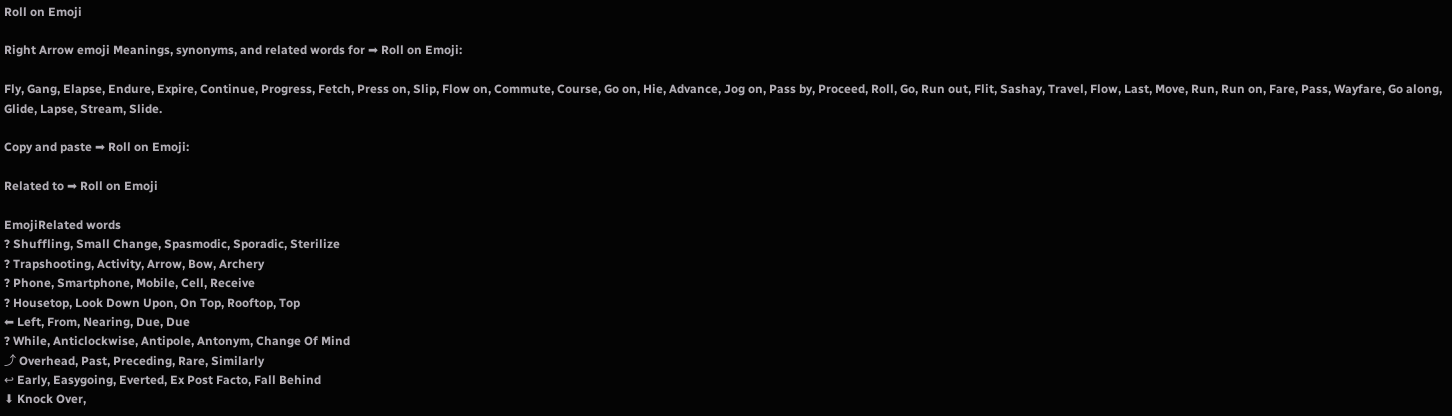Roll on Emoji

Right Arrow emoji Meanings, synonyms, and related words for ➡ Roll on Emoji:

Fly, Gang, Elapse, Endure, Expire, Continue, Progress, Fetch, Press on, Slip, Flow on, Commute, Course, Go on, Hie, Advance, Jog on, Pass by, Proceed, Roll, Go, Run out, Flit, Sashay, Travel, Flow, Last, Move, Run, Run on, Fare, Pass, Wayfare, Go along, Glide, Lapse, Stream, Slide.

Copy and paste ➡ Roll on Emoji:

Related to ➡ Roll on Emoji

EmojiRelated words
? Shuffling, Small Change, Spasmodic, Sporadic, Sterilize
? Trapshooting, Activity, Arrow, Bow, Archery
? Phone, Smartphone, Mobile, Cell, Receive
? Housetop, Look Down Upon, On Top, Rooftop, Top
⬅ Left, From, Nearing, Due, Due
? While, Anticlockwise, Antipole, Antonym, Change Of Mind
⤴ Overhead, Past, Preceding, Rare, Similarly
↩ Early, Easygoing, Everted, Ex Post Facto, Fall Behind
⬇ Knock Over,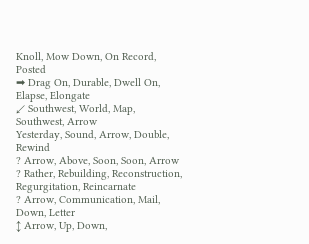Knoll, Mow Down, On Record, Posted
➡ Drag On, Durable, Dwell On, Elapse, Elongate
↙ Southwest, World, Map, Southwest, Arrow
Yesterday, Sound, Arrow, Double, Rewind
? Arrow, Above, Soon, Soon, Arrow
? Rather, Rebuilding, Reconstruction, Regurgitation, Reincarnate
? Arrow, Communication, Mail, Down, Letter
↕ Arrow, Up, Down,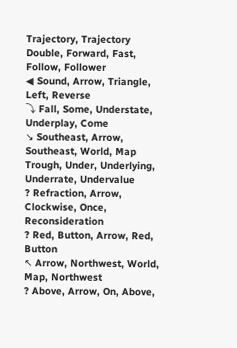Trajectory, Trajectory
Double, Forward, Fast, Follow, Follower
◀ Sound, Arrow, Triangle, Left, Reverse
⤵ Fall, Some, Understate, Underplay, Come
↘ Southeast, Arrow, Southeast, World, Map
Trough, Under, Underlying, Underrate, Undervalue
? Refraction, Arrow, Clockwise, Once, Reconsideration
? Red, Button, Arrow, Red, Button
↖ Arrow, Northwest, World, Map, Northwest
? Above, Arrow, On, Above,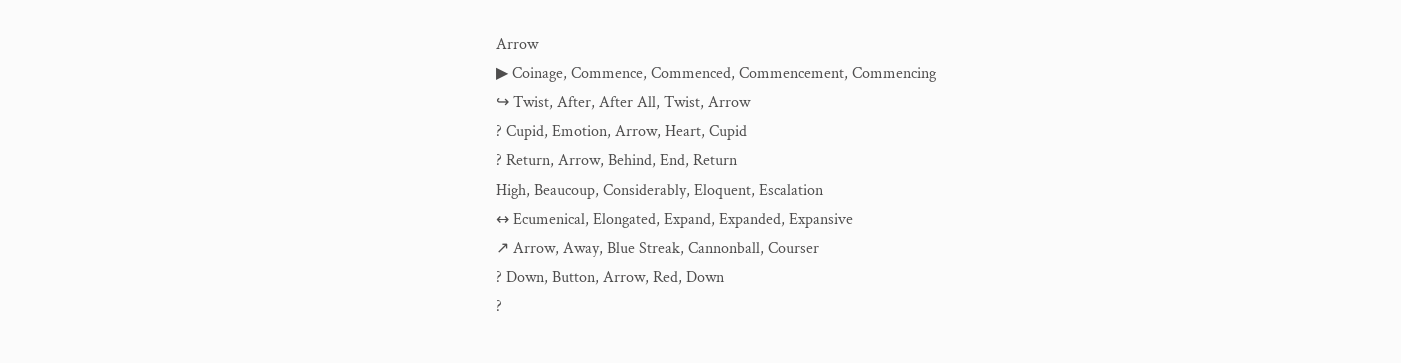Arrow
▶ Coinage, Commence, Commenced, Commencement, Commencing
↪ Twist, After, After All, Twist, Arrow
? Cupid, Emotion, Arrow, Heart, Cupid
? Return, Arrow, Behind, End, Return
High, Beaucoup, Considerably, Eloquent, Escalation
↔ Ecumenical, Elongated, Expand, Expanded, Expansive
↗ Arrow, Away, Blue Streak, Cannonball, Courser
? Down, Button, Arrow, Red, Down
?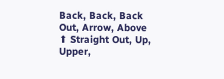Back, Back, Back Out, Arrow, Above
⬆ Straight Out, Up, Upper,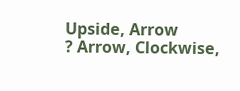Upside, Arrow
? Arrow, Clockwise,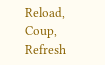Reload, Coup, Refresh